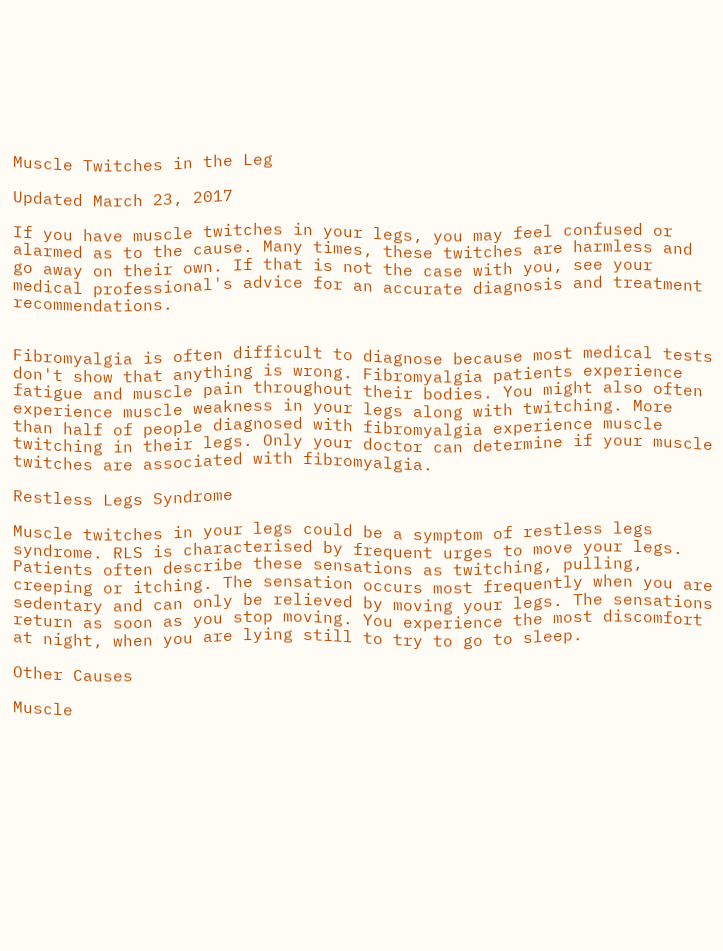Muscle Twitches in the Leg

Updated March 23, 2017

If you have muscle twitches in your legs, you may feel confused or alarmed as to the cause. Many times, these twitches are harmless and go away on their own. If that is not the case with you, see your medical professional's advice for an accurate diagnosis and treatment recommendations.


Fibromyalgia is often difficult to diagnose because most medical tests don't show that anything is wrong. Fibromyalgia patients experience fatigue and muscle pain throughout their bodies. You might also often experience muscle weakness in your legs along with twitching. More than half of people diagnosed with fibromyalgia experience muscle twitching in their legs. Only your doctor can determine if your muscle twitches are associated with fibromyalgia.

Restless Legs Syndrome

Muscle twitches in your legs could be a symptom of restless legs syndrome. RLS is characterised by frequent urges to move your legs. Patients often describe these sensations as twitching, pulling, creeping or itching. The sensation occurs most frequently when you are sedentary and can only be relieved by moving your legs. The sensations return as soon as you stop moving. You experience the most discomfort at night, when you are lying still to try to go to sleep.

Other Causes

Muscle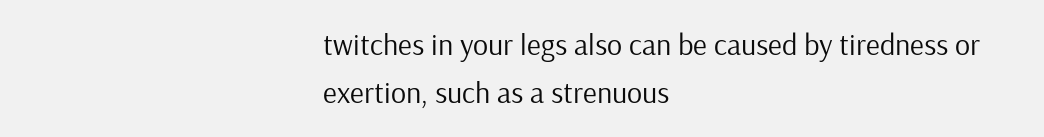twitches in your legs also can be caused by tiredness or exertion, such as a strenuous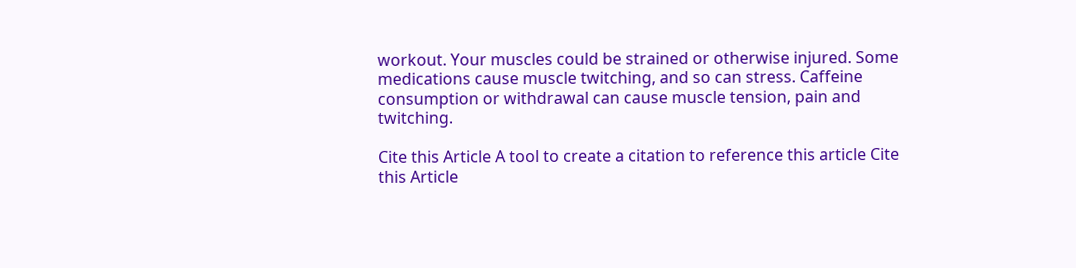workout. Your muscles could be strained or otherwise injured. Some medications cause muscle twitching, and so can stress. Caffeine consumption or withdrawal can cause muscle tension, pain and twitching.

Cite this Article A tool to create a citation to reference this article Cite this Article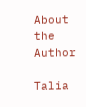About the Author

Talia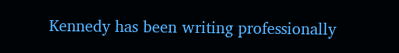Kennedy has been writing professionally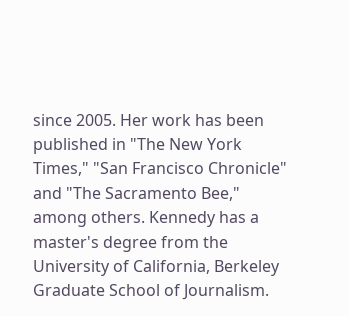since 2005. Her work has been published in "The New York Times," "San Francisco Chronicle" and "The Sacramento Bee," among others. Kennedy has a master's degree from the University of California, Berkeley Graduate School of Journalism.